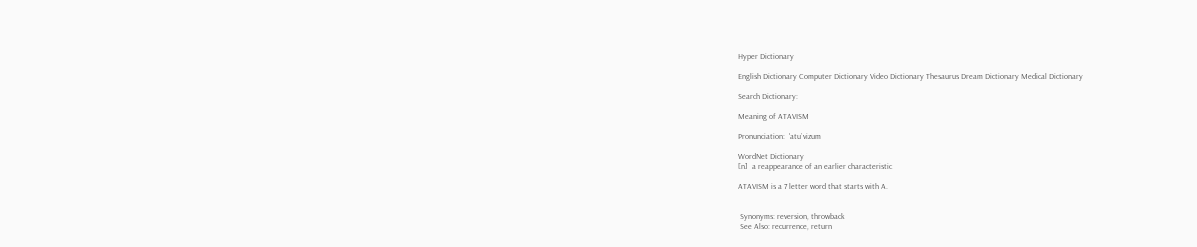Hyper Dictionary

English Dictionary Computer Dictionary Video Dictionary Thesaurus Dream Dictionary Medical Dictionary

Search Dictionary:

Meaning of ATAVISM

Pronunciation:  'atu`vizum

WordNet Dictionary
[n]  a reappearance of an earlier characteristic

ATAVISM is a 7 letter word that starts with A.


 Synonyms: reversion, throwback
 See Also: recurrence, return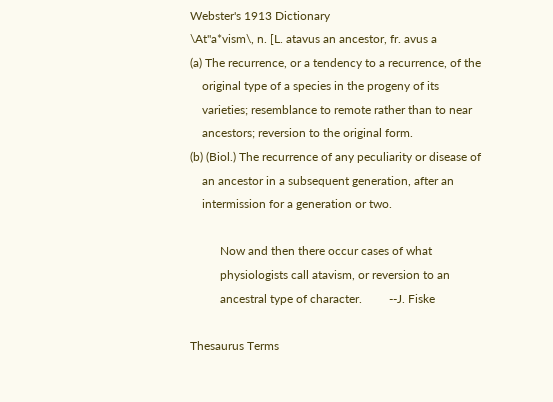Webster's 1913 Dictionary
\At"a*vism\, n. [L. atavus an ancestor, fr. avus a
(a) The recurrence, or a tendency to a recurrence, of the
    original type of a species in the progeny of its
    varieties; resemblance to remote rather than to near
    ancestors; reversion to the original form.
(b) (Biol.) The recurrence of any peculiarity or disease of
    an ancestor in a subsequent generation, after an
    intermission for a generation or two.

          Now and then there occur cases of what
          physiologists call atavism, or reversion to an
          ancestral type of character.         --J. Fiske

Thesaurus Terms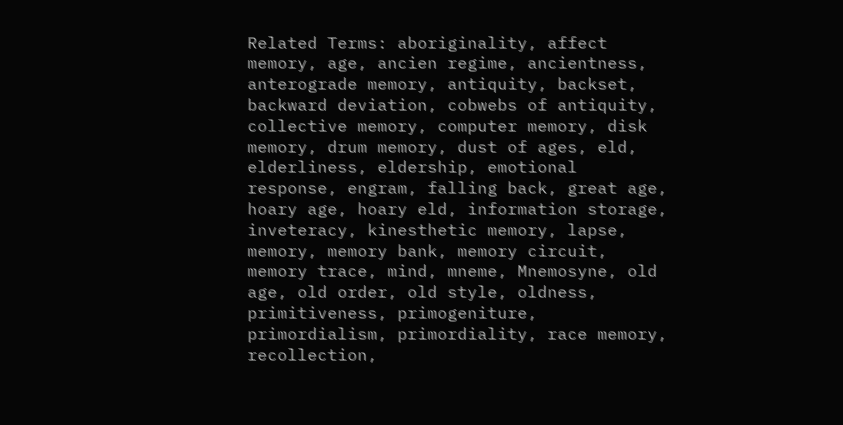Related Terms: aboriginality, affect memory, age, ancien regime, ancientness, anterograde memory, antiquity, backset, backward deviation, cobwebs of antiquity, collective memory, computer memory, disk memory, drum memory, dust of ages, eld, elderliness, eldership, emotional response, engram, falling back, great age, hoary age, hoary eld, information storage, inveteracy, kinesthetic memory, lapse, memory, memory bank, memory circuit, memory trace, mind, mneme, Mnemosyne, old age, old order, old style, oldness, primitiveness, primogeniture, primordialism, primordiality, race memory, recollection,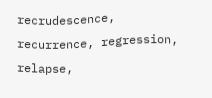recrudescence, recurrence, regression, relapse,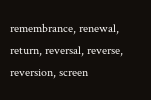remembrance, renewal, return, reversal, reverse, reversion, screen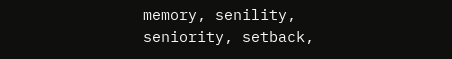memory, senility, seniority, setback,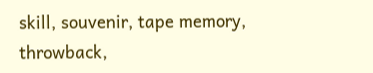skill, souvenir, tape memory, throwback,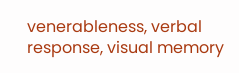venerableness, verbal response, visual memory